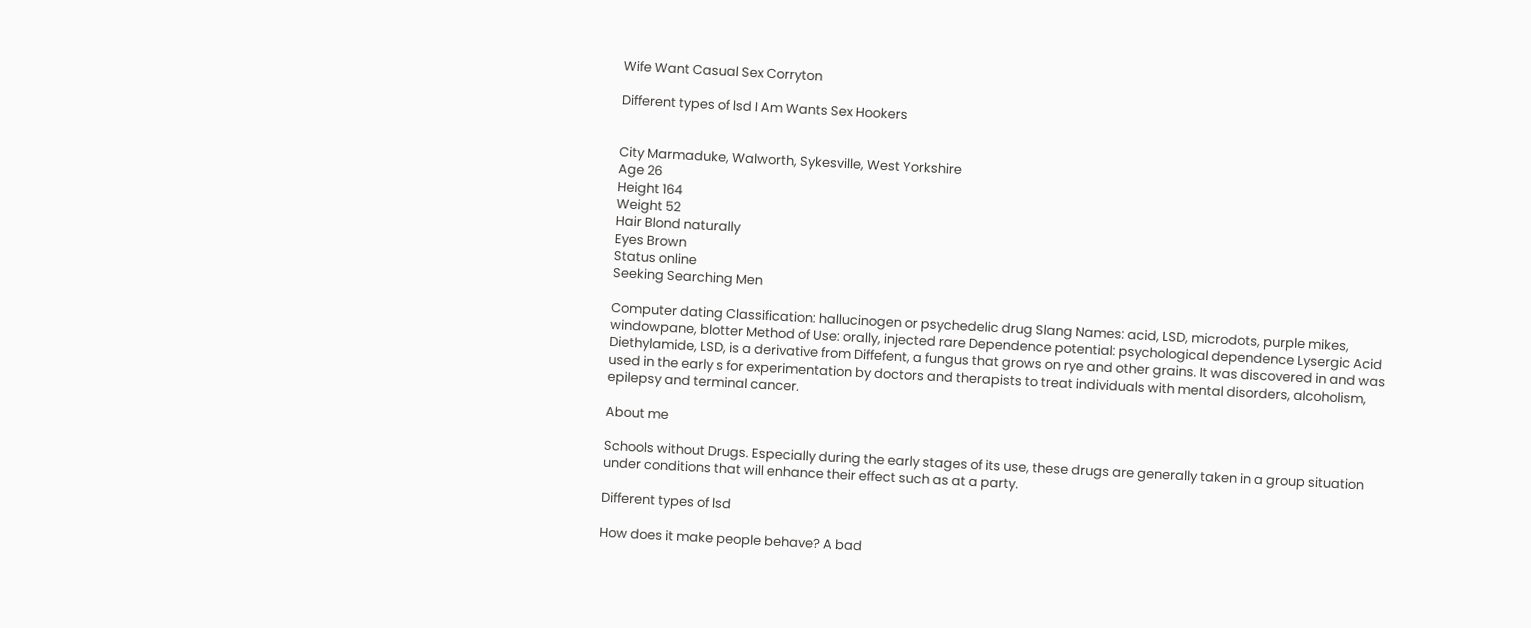Wife Want Casual Sex Corryton

Different types of lsd I Am Wants Sex Hookers


City Marmaduke, Walworth, Sykesville, West Yorkshire
Age 26
Height 164
Weight 52
Hair Blond naturally
Eyes Brown
Status online
Seeking Searching Men

Computer dating Classification: hallucinogen or psychedelic drug Slang Names: acid, LSD, microdots, purple mikes, windowpane, blotter Method of Use: orally, injected rare Dependence potential: psychological dependence Lysergic Acid Diethylamide, LSD, is a derivative from Diffefent, a fungus that grows on rye and other grains. It was discovered in and was used in the early s for experimentation by doctors and therapists to treat individuals with mental disorders, alcoholism, epilepsy and terminal cancer.

About me

Schools without Drugs. Especially during the early stages of its use, these drugs are generally taken in a group situation under conditions that will enhance their effect such as at a party.

Different types of lsd

How does it make people behave? A bad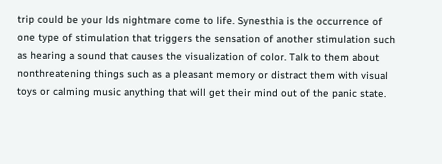trip could be your lds nightmare come to life. Synesthia is the occurrence of one type of stimulation that triggers the sensation of another stimulation such as hearing a sound that causes the visualization of color. Talk to them about nonthreatening things such as a pleasant memory or distract them with visual toys or calming music anything that will get their mind out of the panic state.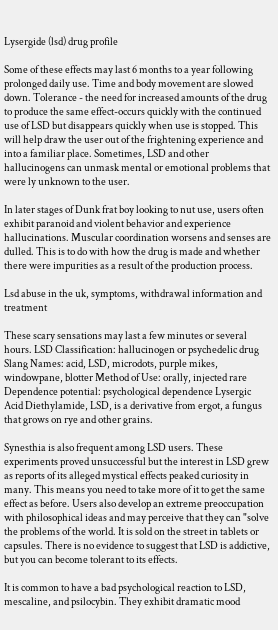Lysergide (lsd) drug profile

Some of these effects may last 6 months to a year following prolonged daily use. Time and body movement are slowed down. Tolerance - the need for increased amounts of the drug to produce the same effect-occurs quickly with the continued use of LSD but disappears quickly when use is stopped. This will help draw the user out of the frightening experience and into a familiar place. Sometimes, LSD and other hallucinogens can unmask mental or emotional problems that were ly unknown to the user.

In later stages of Dunk frat boy looking to nut use, users often exhibit paranoid and violent behavior and experience hallucinations. Muscular coordination worsens and senses are dulled. This is to do with how the drug is made and whether there were impurities as a result of the production process.

Lsd abuse in the uk, symptoms, withdrawal information and treatment

These scary sensations may last a few minutes or several hours. LSD Classification: hallucinogen or psychedelic drug Slang Names: acid, LSD, microdots, purple mikes, windowpane, blotter Method of Use: orally, injected rare Dependence potential: psychological dependence Lysergic Acid Diethylamide, LSD, is a derivative from ergot, a fungus that grows on rye and other grains.

Synesthia is also frequent among LSD users. These experiments proved unsuccessful but the interest in LSD grew as reports of its alleged mystical effects peaked curiosity in many. This means you need to take more of it to get the same effect as before. Users also develop an extreme preoccupation with philosophical ideas and may perceive that they can "solve the problems of the world. It is sold on the street in tablets or capsules. There is no evidence to suggest that LSD is addictive, but you can become tolerant to its effects.

It is common to have a bad psychological reaction to LSD, mescaline, and psilocybin. They exhibit dramatic mood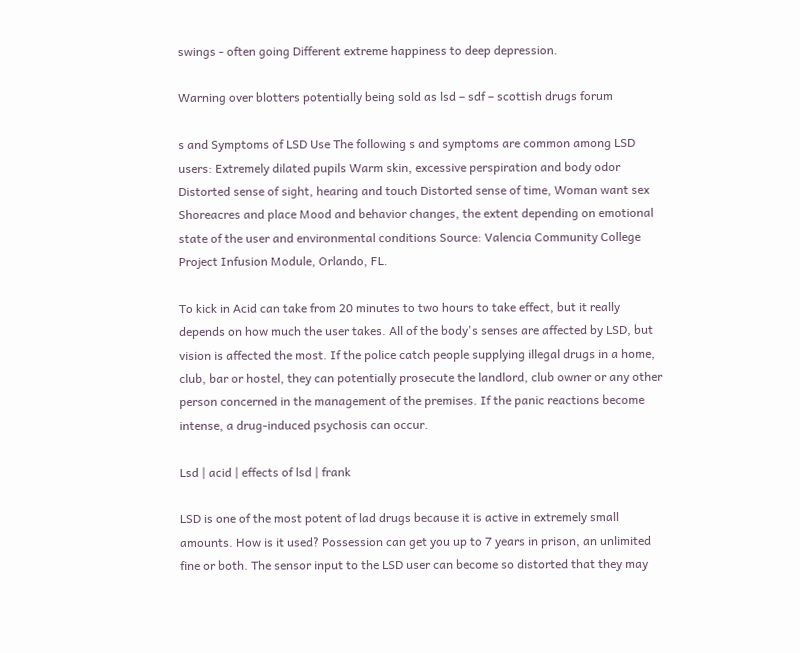swings - often going Different extreme happiness to deep depression.

Warning over blotters potentially being sold as lsd – sdf – scottish drugs forum

s and Symptoms of LSD Use The following s and symptoms are common among LSD users: Extremely dilated pupils Warm skin, excessive perspiration and body odor Distorted sense of sight, hearing and touch Distorted sense of time, Woman want sex Shoreacres and place Mood and behavior changes, the extent depending on emotional state of the user and environmental conditions Source: Valencia Community College Project Infusion Module, Orlando, FL.

To kick in Acid can take from 20 minutes to two hours to take effect, but it really depends on how much the user takes. All of the body's senses are affected by LSD, but vision is affected the most. If the police catch people supplying illegal drugs in a home, club, bar or hostel, they can potentially prosecute the landlord, club owner or any other person concerned in the management of the premises. If the panic reactions become intense, a drug-induced psychosis can occur.

Lsd | acid | effects of lsd | frank

LSD is one of the most potent of lad drugs because it is active in extremely small amounts. How is it used? Possession can get you up to 7 years in prison, an unlimited fine or both. The sensor input to the LSD user can become so distorted that they may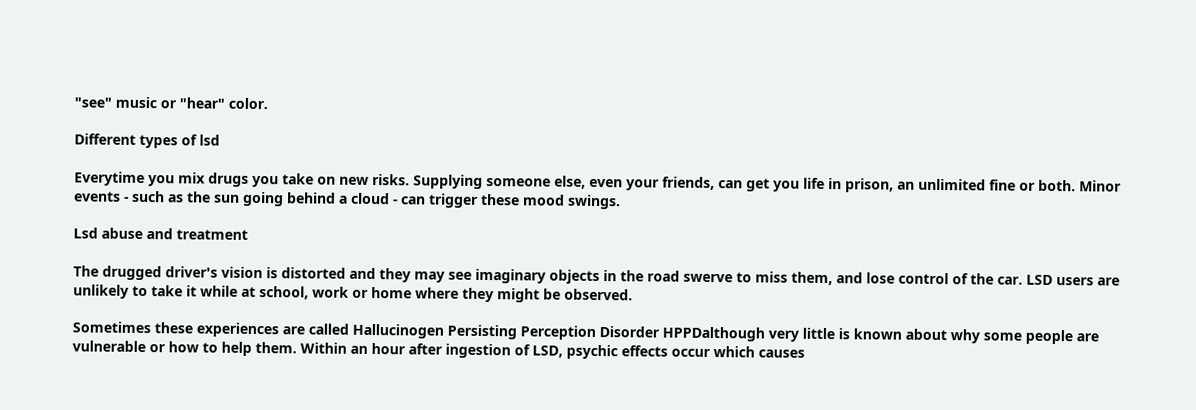"see" music or "hear" color.

Different types of lsd

Everytime you mix drugs you take on new risks. Supplying someone else, even your friends, can get you life in prison, an unlimited fine or both. Minor events - such as the sun going behind a cloud - can trigger these mood swings.

Lsd abuse and treatment

The drugged driver's vision is distorted and they may see imaginary objects in the road swerve to miss them, and lose control of the car. LSD users are unlikely to take it while at school, work or home where they might be observed.

Sometimes these experiences are called Hallucinogen Persisting Perception Disorder HPPDalthough very little is known about why some people are vulnerable or how to help them. Within an hour after ingestion of LSD, psychic effects occur which causes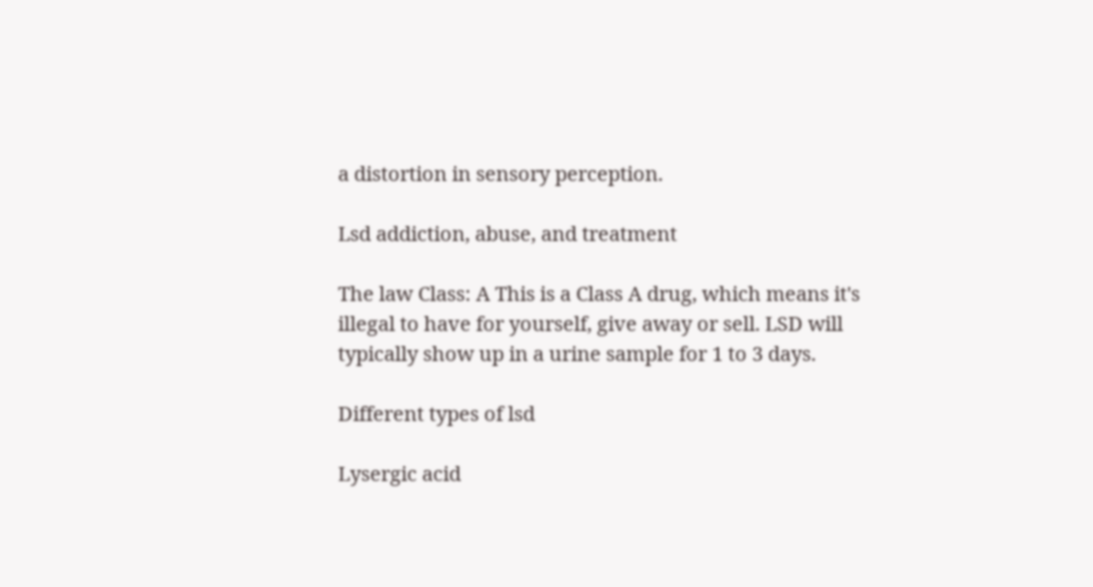a distortion in sensory perception.

Lsd addiction, abuse, and treatment

The law Class: A This is a Class A drug, which means it's illegal to have for yourself, give away or sell. LSD will typically show up in a urine sample for 1 to 3 days.

Different types of lsd

Lysergic acid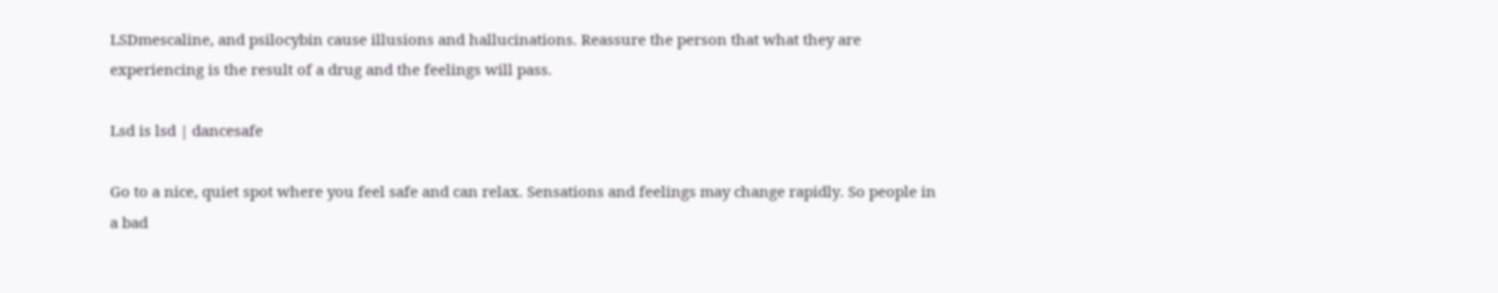LSDmescaline, and psilocybin cause illusions and hallucinations. Reassure the person that what they are experiencing is the result of a drug and the feelings will pass.

Lsd is lsd | dancesafe

Go to a nice, quiet spot where you feel safe and can relax. Sensations and feelings may change rapidly. So people in a bad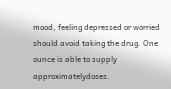mood, feeling depressed or worried should avoid taking the drug. One ounce is able to supply approximatelydoses.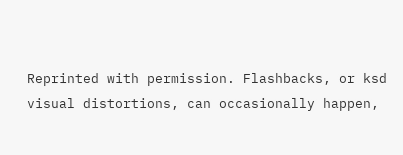Reprinted with permission. Flashbacks, or ksd visual distortions, can occasionally happen,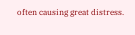often causing great distress.